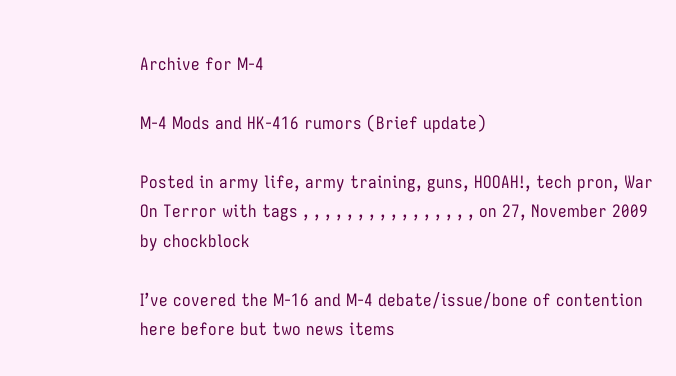Archive for M-4

M-4 Mods and HK-416 rumors (Brief update)

Posted in army life, army training, guns, HOOAH!, tech pron, War On Terror with tags , , , , , , , , , , , , , , , , on 27, November 2009 by chockblock

I’ve covered the M-16 and M-4 debate/issue/bone of contention here before but two news items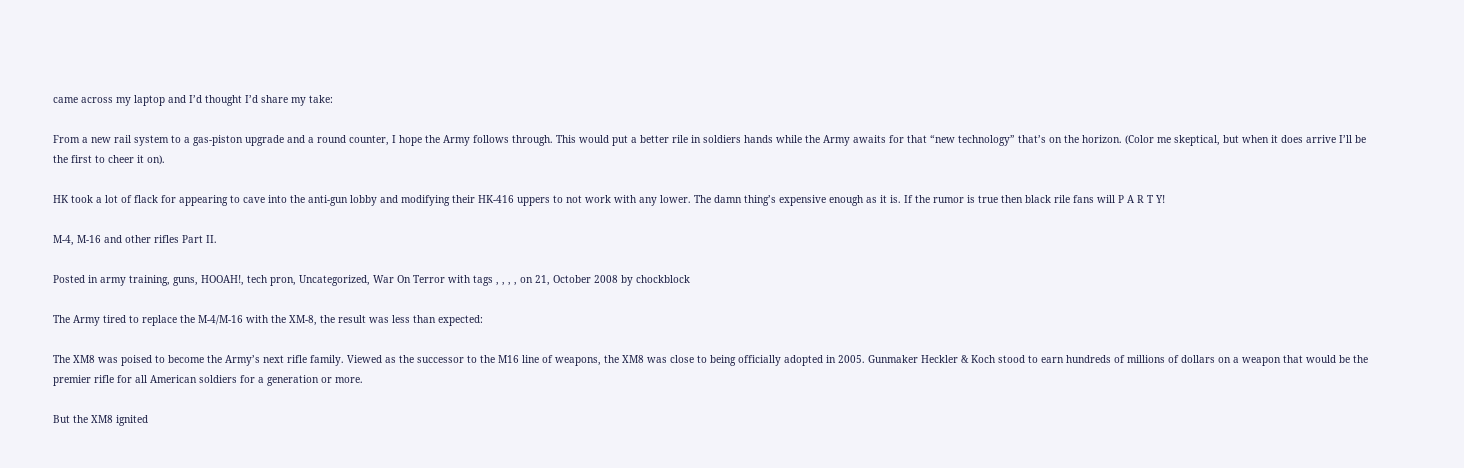came across my laptop and I’d thought I’d share my take:

From a new rail system to a gas-piston upgrade and a round counter, I hope the Army follows through. This would put a better rile in soldiers hands while the Army awaits for that “new technology” that’s on the horizon. (Color me skeptical, but when it does arrive I’ll be the first to cheer it on).

HK took a lot of flack for appearing to cave into the anti-gun lobby and modifying their HK-416 uppers to not work with any lower. The damn thing’s expensive enough as it is. If the rumor is true then black rile fans will P A R T Y!

M-4, M-16 and other rifles Part II.

Posted in army training, guns, HOOAH!, tech pron, Uncategorized, War On Terror with tags , , , , on 21, October 2008 by chockblock

The Army tired to replace the M-4/M-16 with the XM-8, the result was less than expected:

The XM8 was poised to become the Army’s next rifle family. Viewed as the successor to the M16 line of weapons, the XM8 was close to being officially adopted in 2005. Gunmaker Heckler & Koch stood to earn hundreds of millions of dollars on a weapon that would be the premier rifle for all American soldiers for a generation or more.

But the XM8 ignited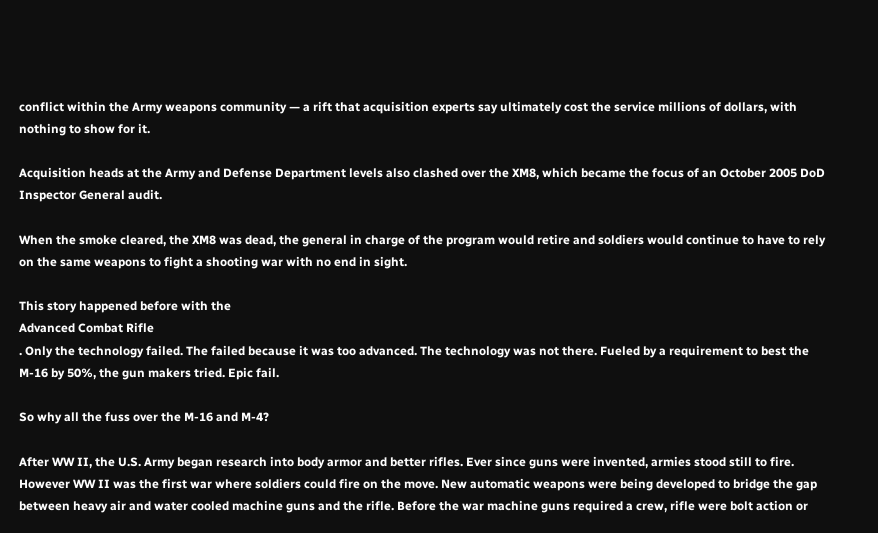conflict within the Army weapons community — a rift that acquisition experts say ultimately cost the service millions of dollars, with nothing to show for it.

Acquisition heads at the Army and Defense Department levels also clashed over the XM8, which became the focus of an October 2005 DoD Inspector General audit.

When the smoke cleared, the XM8 was dead, the general in charge of the program would retire and soldiers would continue to have to rely on the same weapons to fight a shooting war with no end in sight.

This story happened before with the
Advanced Combat Rifle
. Only the technology failed. The failed because it was too advanced. The technology was not there. Fueled by a requirement to best the M-16 by 50%, the gun makers tried. Epic fail.

So why all the fuss over the M-16 and M-4?

After WW II, the U.S. Army began research into body armor and better rifles. Ever since guns were invented, armies stood still to fire. However WW II was the first war where soldiers could fire on the move. New automatic weapons were being developed to bridge the gap between heavy air and water cooled machine guns and the rifle. Before the war machine guns required a crew, rifle were bolt action or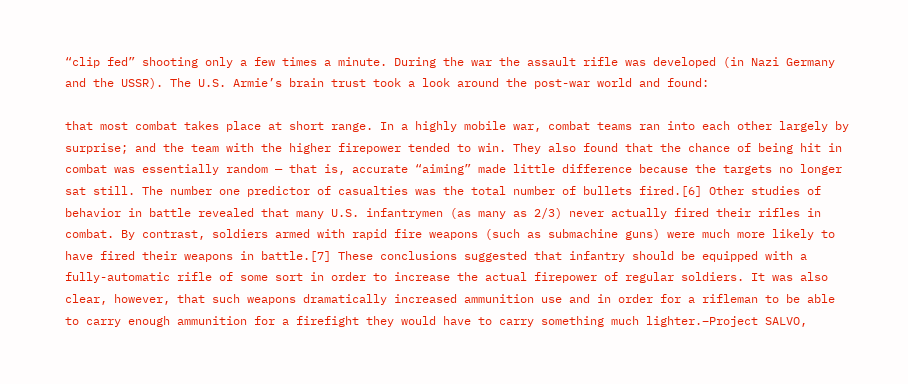“clip fed” shooting only a few times a minute. During the war the assault rifle was developed (in Nazi Germany and the USSR). The U.S. Armie’s brain trust took a look around the post-war world and found:

that most combat takes place at short range. In a highly mobile war, combat teams ran into each other largely by surprise; and the team with the higher firepower tended to win. They also found that the chance of being hit in combat was essentially random — that is, accurate “aiming” made little difference because the targets no longer sat still. The number one predictor of casualties was the total number of bullets fired.[6] Other studies of behavior in battle revealed that many U.S. infantrymen (as many as 2/3) never actually fired their rifles in combat. By contrast, soldiers armed with rapid fire weapons (such as submachine guns) were much more likely to have fired their weapons in battle.[7] These conclusions suggested that infantry should be equipped with a fully-automatic rifle of some sort in order to increase the actual firepower of regular soldiers. It was also clear, however, that such weapons dramatically increased ammunition use and in order for a rifleman to be able to carry enough ammunition for a firefight they would have to carry something much lighter.–Project SALVO,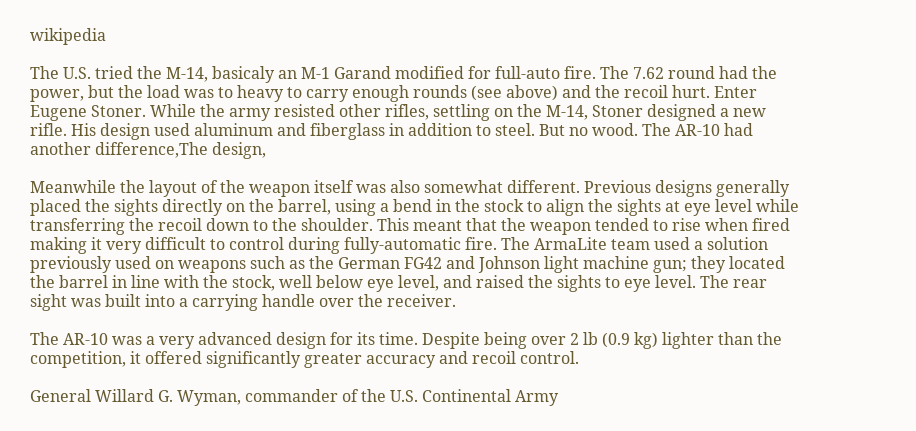wikipedia

The U.S. tried the M-14, basicaly an M-1 Garand modified for full-auto fire. The 7.62 round had the power, but the load was to heavy to carry enough rounds (see above) and the recoil hurt. Enter Eugene Stoner. While the army resisted other rifles, settling on the M-14, Stoner designed a new rifle. His design used aluminum and fiberglass in addition to steel. But no wood. The AR-10 had another difference,The design,

Meanwhile the layout of the weapon itself was also somewhat different. Previous designs generally placed the sights directly on the barrel, using a bend in the stock to align the sights at eye level while transferring the recoil down to the shoulder. This meant that the weapon tended to rise when fired making it very difficult to control during fully-automatic fire. The ArmaLite team used a solution previously used on weapons such as the German FG42 and Johnson light machine gun; they located the barrel in line with the stock, well below eye level, and raised the sights to eye level. The rear sight was built into a carrying handle over the receiver.

The AR-10 was a very advanced design for its time. Despite being over 2 lb (0.9 kg) lighter than the competition, it offered significantly greater accuracy and recoil control.

General Willard G. Wyman, commander of the U.S. Continental Army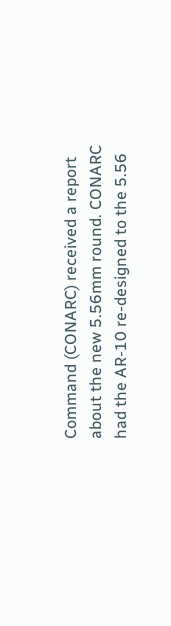Command (CONARC) received a report about the new 5.56mm round. CONARC had the AR-10 re-designed to the 5.56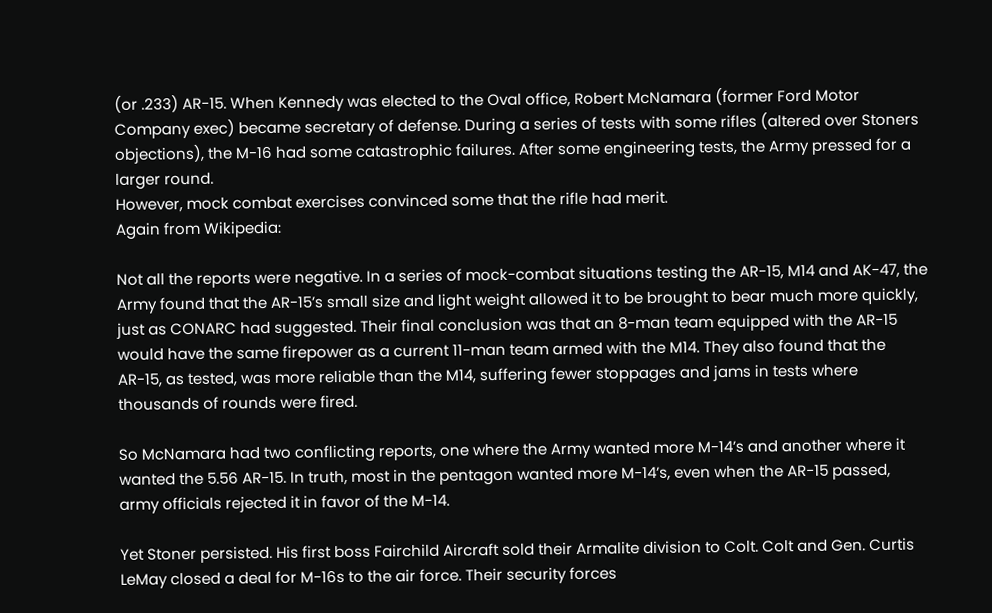(or .233) AR-15. When Kennedy was elected to the Oval office, Robert McNamara (former Ford Motor Company exec) became secretary of defense. During a series of tests with some rifles (altered over Stoners objections), the M-16 had some catastrophic failures. After some engineering tests, the Army pressed for a larger round.
However, mock combat exercises convinced some that the rifle had merit.
Again from Wikipedia:

Not all the reports were negative. In a series of mock-combat situations testing the AR-15, M14 and AK-47, the Army found that the AR-15’s small size and light weight allowed it to be brought to bear much more quickly, just as CONARC had suggested. Their final conclusion was that an 8-man team equipped with the AR-15 would have the same firepower as a current 11-man team armed with the M14. They also found that the AR-15, as tested, was more reliable than the M14, suffering fewer stoppages and jams in tests where thousands of rounds were fired.

So McNamara had two conflicting reports, one where the Army wanted more M-14’s and another where it wanted the 5.56 AR-15. In truth, most in the pentagon wanted more M-14’s, even when the AR-15 passed, army officials rejected it in favor of the M-14.

Yet Stoner persisted. His first boss Fairchild Aircraft sold their Armalite division to Colt. Colt and Gen. Curtis LeMay closed a deal for M-16s to the air force. Their security forces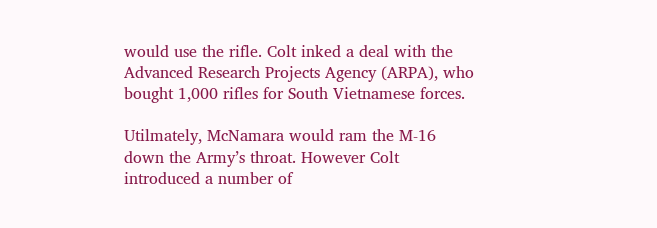would use the rifle. Colt inked a deal with the Advanced Research Projects Agency (ARPA), who bought 1,000 rifles for South Vietnamese forces.

Utilmately, McNamara would ram the M-16 down the Army’s throat. However Colt introduced a number of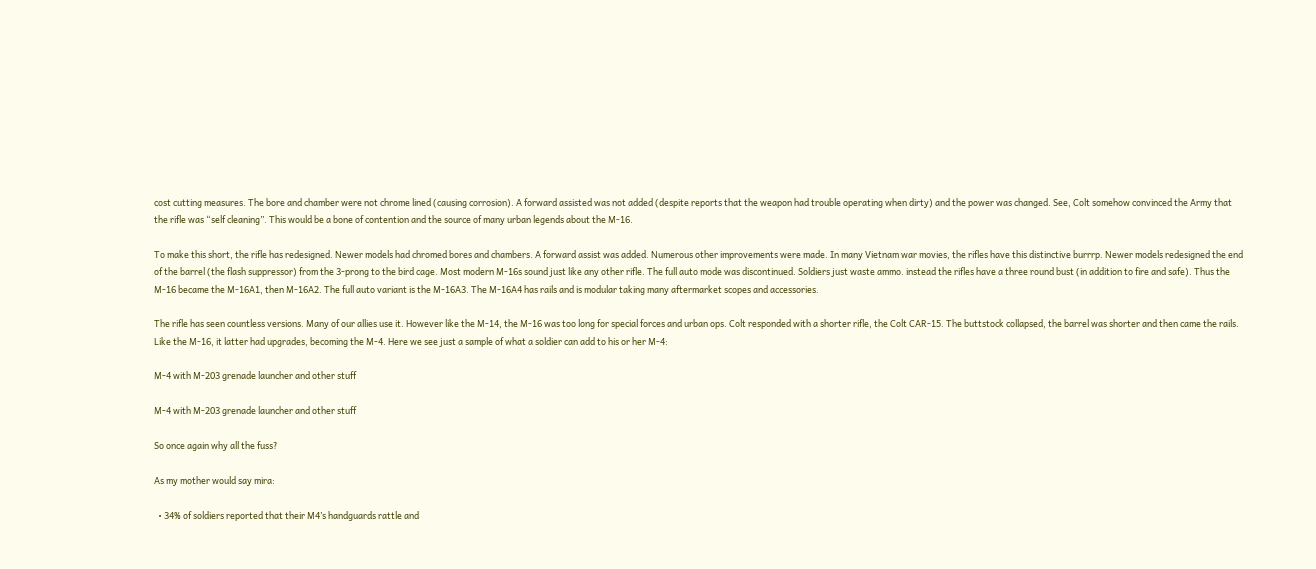cost cutting measures. The bore and chamber were not chrome lined (causing corrosion). A forward assisted was not added (despite reports that the weapon had trouble operating when dirty) and the power was changed. See, Colt somehow convinced the Army that the rifle was “self cleaning”. This would be a bone of contention and the source of many urban legends about the M-16.

To make this short, the rifle has redesigned. Newer models had chromed bores and chambers. A forward assist was added. Numerous other improvements were made. In many Vietnam war movies, the rifles have this distinctive burrrp. Newer models redesigned the end of the barrel (the flash suppressor) from the 3-prong to the bird cage. Most modern M-16s sound just like any other rifle. The full auto mode was discontinued. Soldiers just waste ammo. instead the rifles have a three round bust (in addition to fire and safe). Thus the M-16 became the M-16A1, then M-16A2. The full auto variant is the M-16A3. The M-16A4 has rails and is modular taking many aftermarket scopes and accessories.

The rifle has seen countless versions. Many of our allies use it. However like the M-14, the M-16 was too long for special forces and urban ops. Colt responded with a shorter rifle, the Colt CAR-15. The buttstock collapsed, the barrel was shorter and then came the rails. Like the M-16, it latter had upgrades, becoming the M-4. Here we see just a sample of what a soldier can add to his or her M-4:

M-4 with M-203 grenade launcher and other stuff

M-4 with M-203 grenade launcher and other stuff

So once again why all the fuss?

As my mother would say mira:

  • 34% of soldiers reported that their M4’s handguards rattle and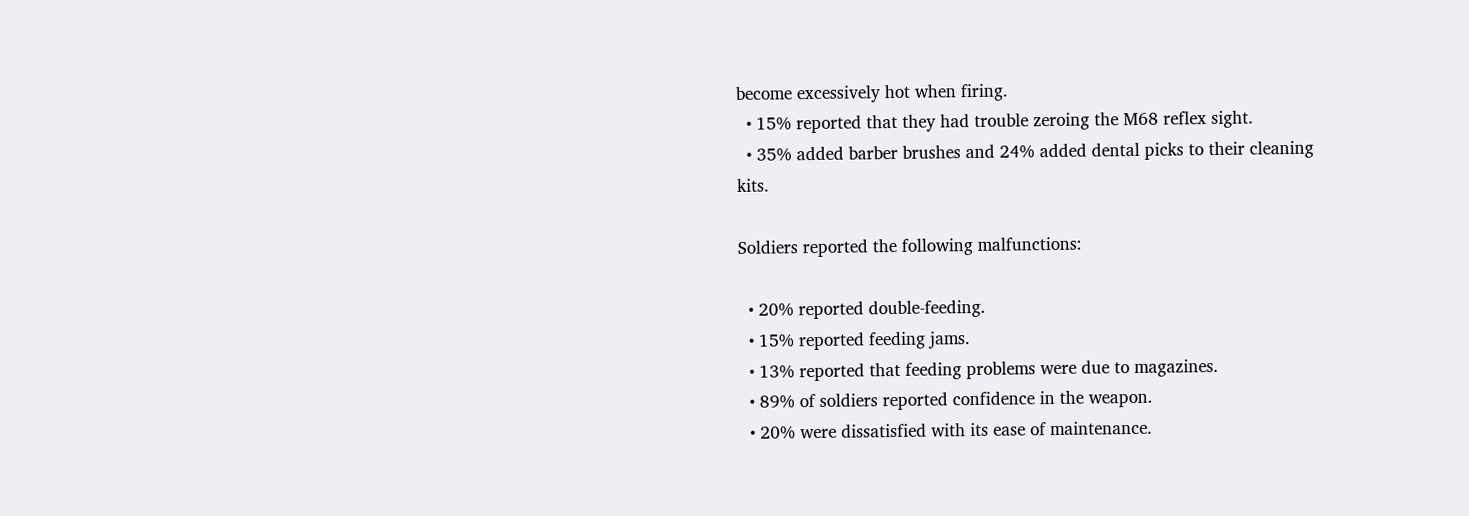become excessively hot when firing.
  • 15% reported that they had trouble zeroing the M68 reflex sight.
  • 35% added barber brushes and 24% added dental picks to their cleaning kits.

Soldiers reported the following malfunctions:

  • 20% reported double-feeding.
  • 15% reported feeding jams.
  • 13% reported that feeding problems were due to magazines.
  • 89% of soldiers reported confidence in the weapon.
  • 20% were dissatisfied with its ease of maintenance.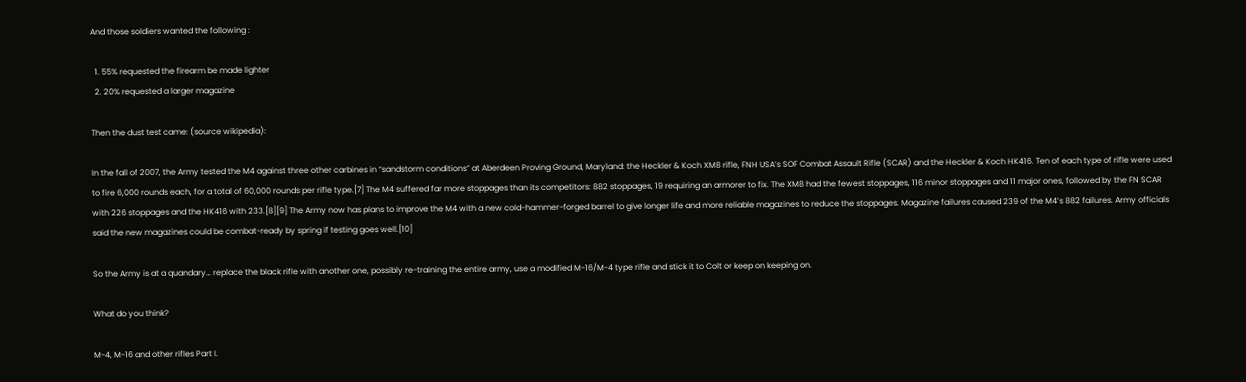And those soldiers wanted the following :

  1. 55% requested the firearm be made lighter
  2. 20% requested a larger magazine

Then the dust test came: (source wikipedia):

In the fall of 2007, the Army tested the M4 against three other carbines in “sandstorm conditions” at Aberdeen Proving Ground, Maryland: the Heckler & Koch XM8 rifle, FNH USA’s SOF Combat Assault Rifle (SCAR) and the Heckler & Koch HK416. Ten of each type of rifle were used to fire 6,000 rounds each, for a total of 60,000 rounds per rifle type.[7] The M4 suffered far more stoppages than its competitors: 882 stoppages, 19 requiring an armorer to fix. The XM8 had the fewest stoppages, 116 minor stoppages and 11 major ones, followed by the FN SCAR with 226 stoppages and the HK416 with 233.[8][9] The Army now has plans to improve the M4 with a new cold-hammer-forged barrel to give longer life and more reliable magazines to reduce the stoppages. Magazine failures caused 239 of the M4’s 882 failures. Army officials said the new magazines could be combat-ready by spring if testing goes well.[10]

So the Army is at a quandary… replace the black rifle with another one, possibly re-training the entire army, use a modified M-16/M-4 type rifle and stick it to Colt or keep on keeping on.

What do you think?

M-4, M-16 and other rifles Part I.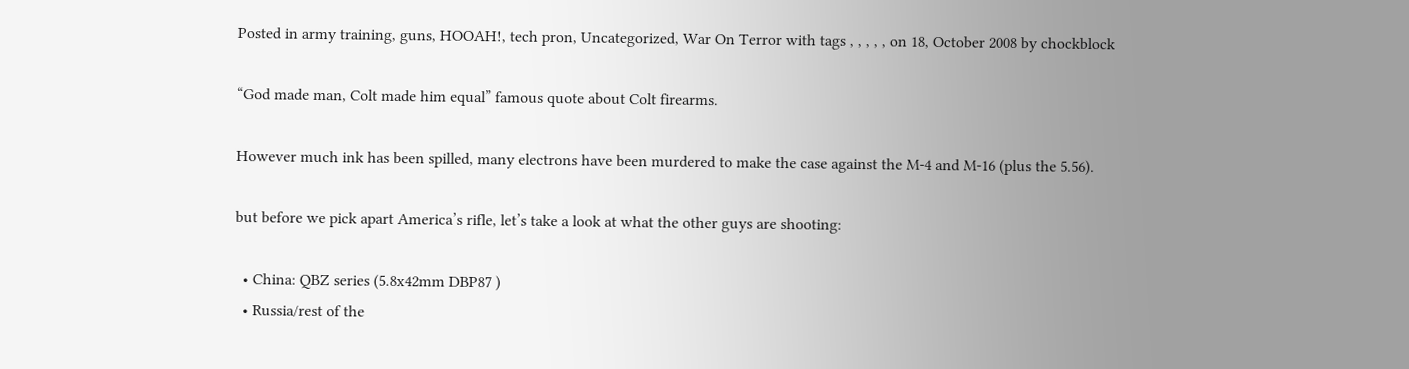Posted in army training, guns, HOOAH!, tech pron, Uncategorized, War On Terror with tags , , , , , on 18, October 2008 by chockblock

“God made man, Colt made him equal” famous quote about Colt firearms.

However much ink has been spilled, many electrons have been murdered to make the case against the M-4 and M-16 (plus the 5.56).

but before we pick apart America’s rifle, let’s take a look at what the other guys are shooting:

  • China: QBZ series (5.8x42mm DBP87 )
  • Russia/rest of the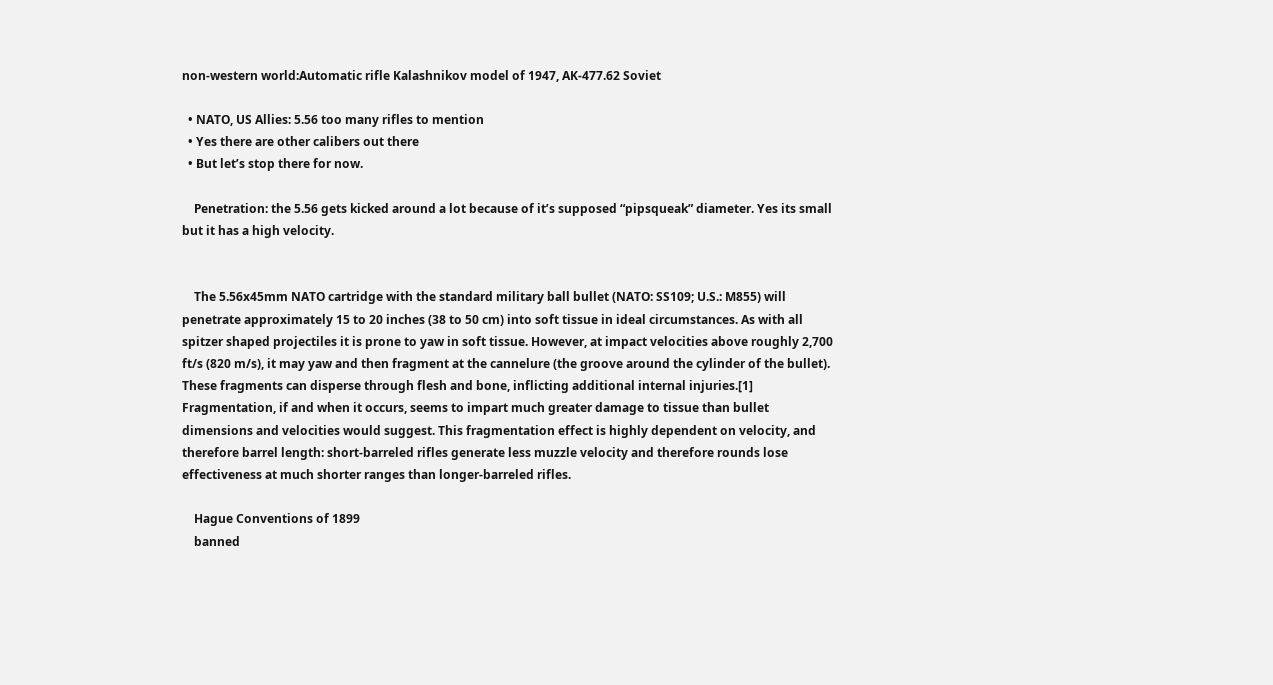non-western world:Automatic rifle Kalashnikov model of 1947, AK-477.62 Soviet

  • NATO, US Allies: 5.56 too many rifles to mention
  • Yes there are other calibers out there
  • But let’s stop there for now.

    Penetration: the 5.56 gets kicked around a lot because of it’s supposed “pipsqueak” diameter. Yes its small but it has a high velocity.


    The 5.56x45mm NATO cartridge with the standard military ball bullet (NATO: SS109; U.S.: M855) will penetrate approximately 15 to 20 inches (38 to 50 cm) into soft tissue in ideal circumstances. As with all spitzer shaped projectiles it is prone to yaw in soft tissue. However, at impact velocities above roughly 2,700 ft/s (820 m/s), it may yaw and then fragment at the cannelure (the groove around the cylinder of the bullet). These fragments can disperse through flesh and bone, inflicting additional internal injuries.[1] Fragmentation, if and when it occurs, seems to impart much greater damage to tissue than bullet dimensions and velocities would suggest. This fragmentation effect is highly dependent on velocity, and therefore barrel length: short-barreled rifles generate less muzzle velocity and therefore rounds lose effectiveness at much shorter ranges than longer-barreled rifles.

    Hague Conventions of 1899
    banned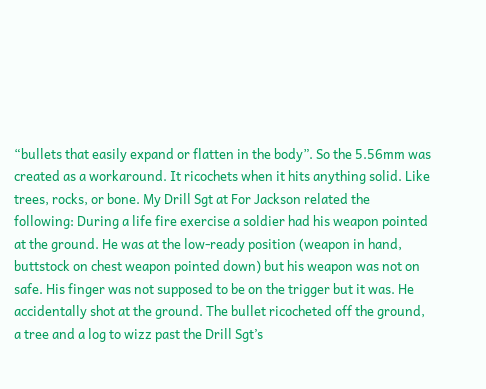“bullets that easily expand or flatten in the body”. So the 5.56mm was created as a workaround. It ricochets when it hits anything solid. Like trees, rocks, or bone. My Drill Sgt at For Jackson related the following: During a life fire exercise a soldier had his weapon pointed at the ground. He was at the low-ready position (weapon in hand, buttstock on chest weapon pointed down) but his weapon was not on safe. His finger was not supposed to be on the trigger but it was. He accidentally shot at the ground. The bullet ricocheted off the ground, a tree and a log to wizz past the Drill Sgt’s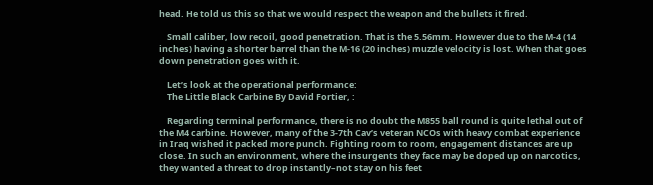head. He told us this so that we would respect the weapon and the bullets it fired.

    Small caliber, low recoil, good penetration. That is the 5.56mm. However due to the M-4 (14 inches) having a shorter barrel than the M-16 (20 inches) muzzle velocity is lost. When that goes down penetration goes with it.

    Let’s look at the operational performance:
    The Little Black Carbine By David Fortier, :

    Regarding terminal performance, there is no doubt the M855 ball round is quite lethal out of the M4 carbine. However, many of the 3-7th Cav’s veteran NCOs with heavy combat experience in Iraq wished it packed more punch. Fighting room to room, engagement distances are up close. In such an environment, where the insurgents they face may be doped up on narcotics, they wanted a threat to drop instantly–not stay on his feet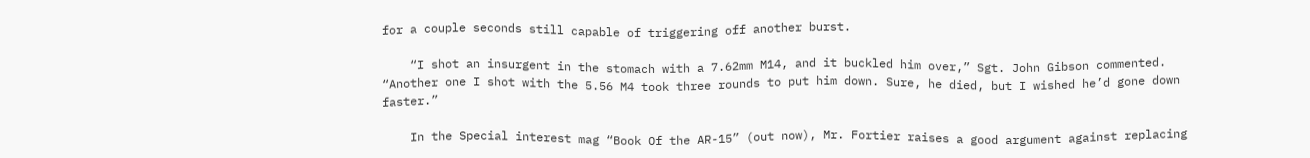for a couple seconds still capable of triggering off another burst.

    “I shot an insurgent in the stomach with a 7.62mm M14, and it buckled him over,” Sgt. John Gibson commented. “Another one I shot with the 5.56 M4 took three rounds to put him down. Sure, he died, but I wished he’d gone down faster.”

    In the Special interest mag “Book Of the AR-15” (out now), Mr. Fortier raises a good argument against replacing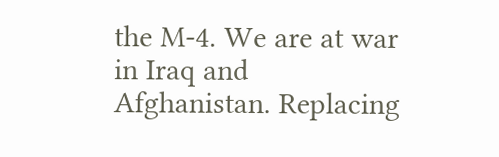the M-4. We are at war in Iraq and Afghanistan. Replacing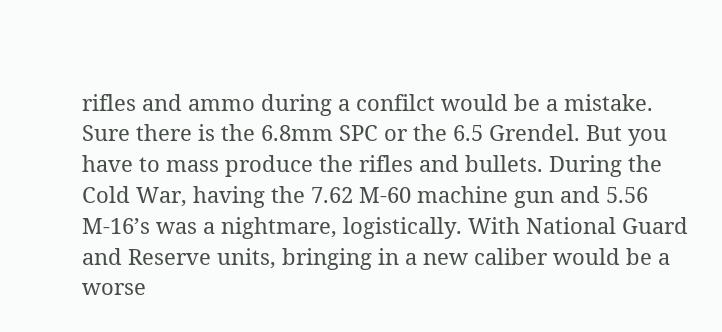rifles and ammo during a confilct would be a mistake. Sure there is the 6.8mm SPC or the 6.5 Grendel. But you have to mass produce the rifles and bullets. During the Cold War, having the 7.62 M-60 machine gun and 5.56 M-16’s was a nightmare, logistically. With National Guard and Reserve units, bringing in a new caliber would be a worse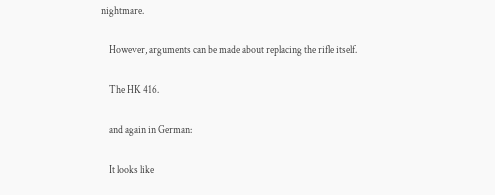nightmare.

    However, arguments can be made about replacing the rifle itself.

    The HK 416.

    and again in German:

    It looks like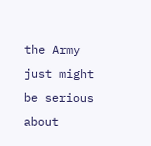the Army just might be serious about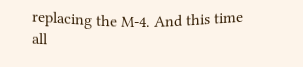replacing the M-4. And this time all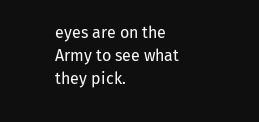eyes are on the Army to see what they pick.